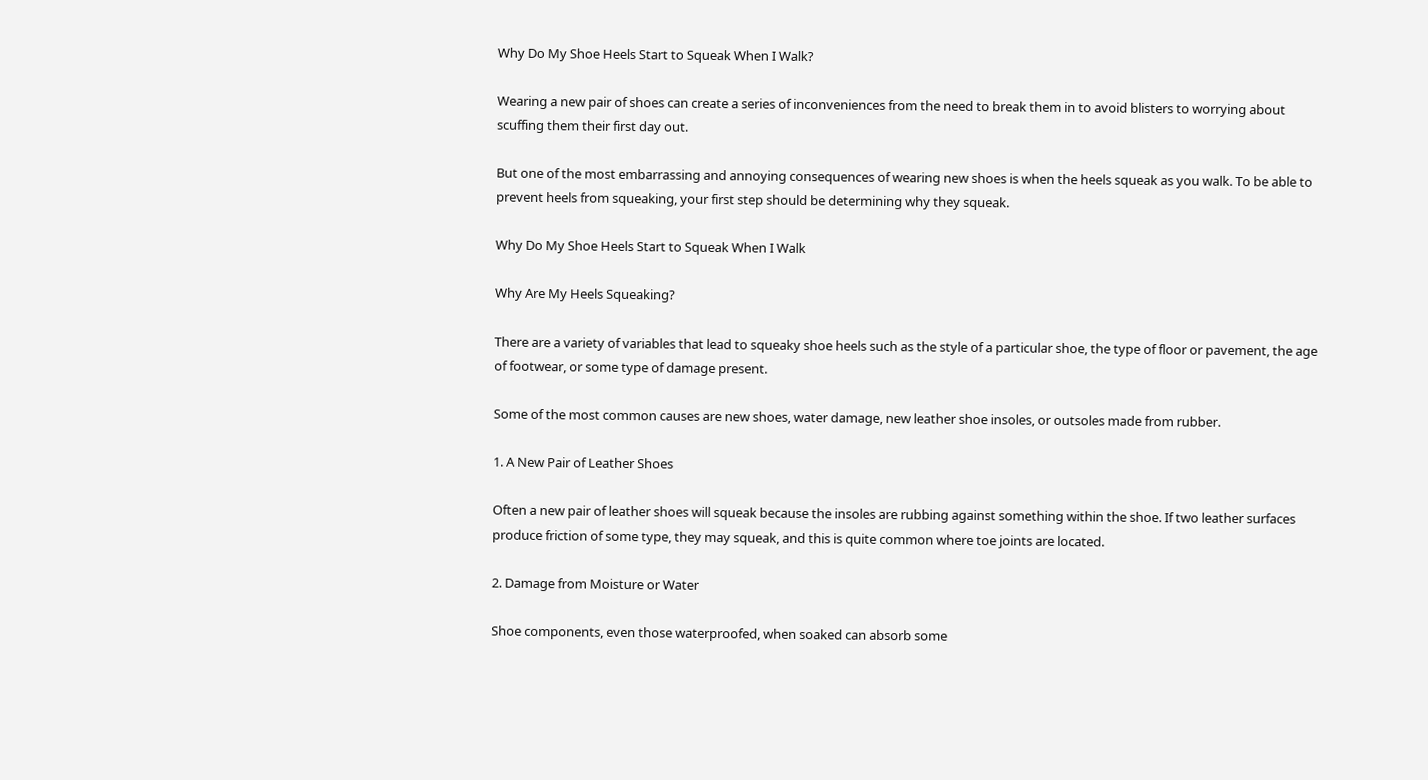Why Do My Shoe Heels Start to Squeak When I Walk?

Wearing a new pair of shoes can create a series of inconveniences from the need to break them in to avoid blisters to worrying about scuffing them their first day out.

But one of the most embarrassing and annoying consequences of wearing new shoes is when the heels squeak as you walk. To be able to prevent heels from squeaking, your first step should be determining why they squeak.

Why Do My Shoe Heels Start to Squeak When I Walk

Why Are My Heels Squeaking?

There are a variety of variables that lead to squeaky shoe heels such as the style of a particular shoe, the type of floor or pavement, the age of footwear, or some type of damage present.

Some of the most common causes are new shoes, water damage, new leather shoe insoles, or outsoles made from rubber.

1. A New Pair of Leather Shoes

Often a new pair of leather shoes will squeak because the insoles are rubbing against something within the shoe. If two leather surfaces produce friction of some type, they may squeak, and this is quite common where toe joints are located.

2. Damage from Moisture or Water

Shoe components, even those waterproofed, when soaked can absorb some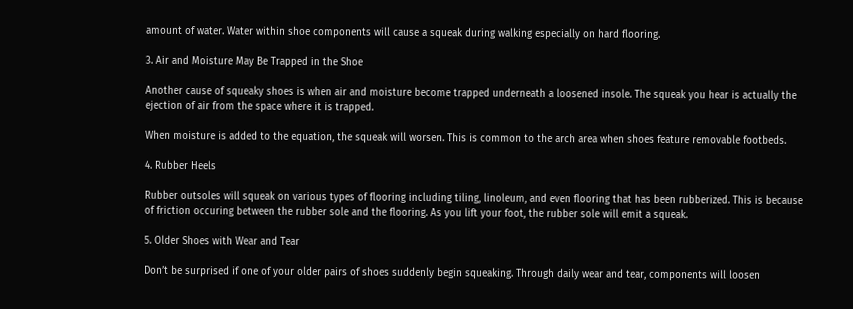amount of water. Water within shoe components will cause a squeak during walking especially on hard flooring.

3. Air and Moisture May Be Trapped in the Shoe

Another cause of squeaky shoes is when air and moisture become trapped underneath a loosened insole. The squeak you hear is actually the ejection of air from the space where it is trapped.

When moisture is added to the equation, the squeak will worsen. This is common to the arch area when shoes feature removable footbeds.

4. Rubber Heels

Rubber outsoles will squeak on various types of flooring including tiling, linoleum, and even flooring that has been rubberized. This is because of friction occuring between the rubber sole and the flooring. As you lift your foot, the rubber sole will emit a squeak.

5. Older Shoes with Wear and Tear

Don’t be surprised if one of your older pairs of shoes suddenly begin squeaking. Through daily wear and tear, components will loosen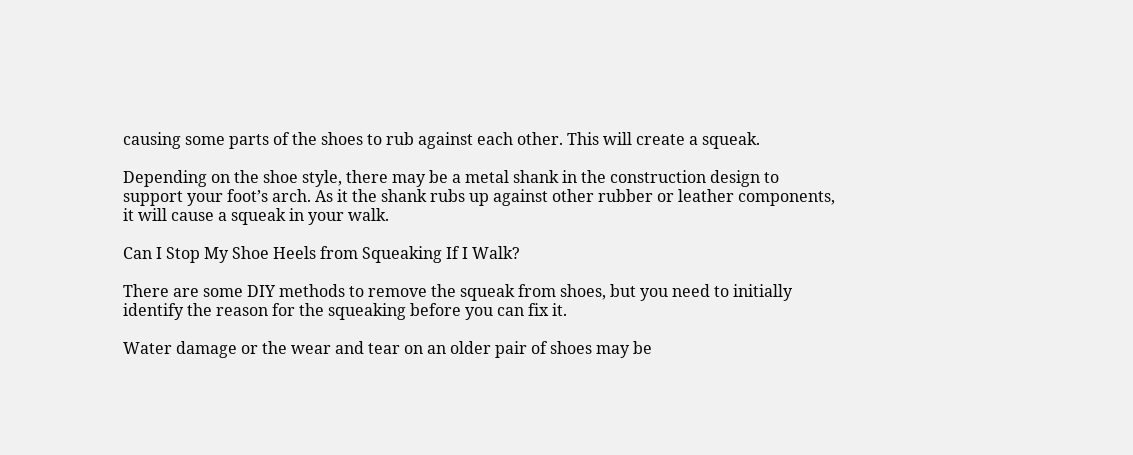causing some parts of the shoes to rub against each other. This will create a squeak.

Depending on the shoe style, there may be a metal shank in the construction design to support your foot’s arch. As it the shank rubs up against other rubber or leather components, it will cause a squeak in your walk.

Can I Stop My Shoe Heels from Squeaking If I Walk?

There are some DIY methods to remove the squeak from shoes, but you need to initially identify the reason for the squeaking before you can fix it.

Water damage or the wear and tear on an older pair of shoes may be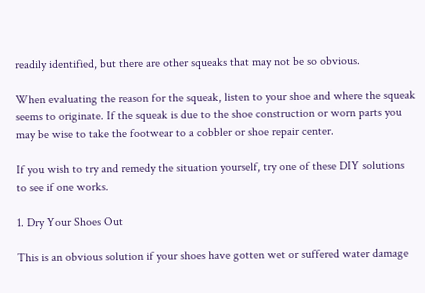readily identified, but there are other squeaks that may not be so obvious.

When evaluating the reason for the squeak, listen to your shoe and where the squeak seems to originate. If the squeak is due to the shoe construction or worn parts you may be wise to take the footwear to a cobbler or shoe repair center.

If you wish to try and remedy the situation yourself, try one of these DIY solutions to see if one works.

1. Dry Your Shoes Out

This is an obvious solution if your shoes have gotten wet or suffered water damage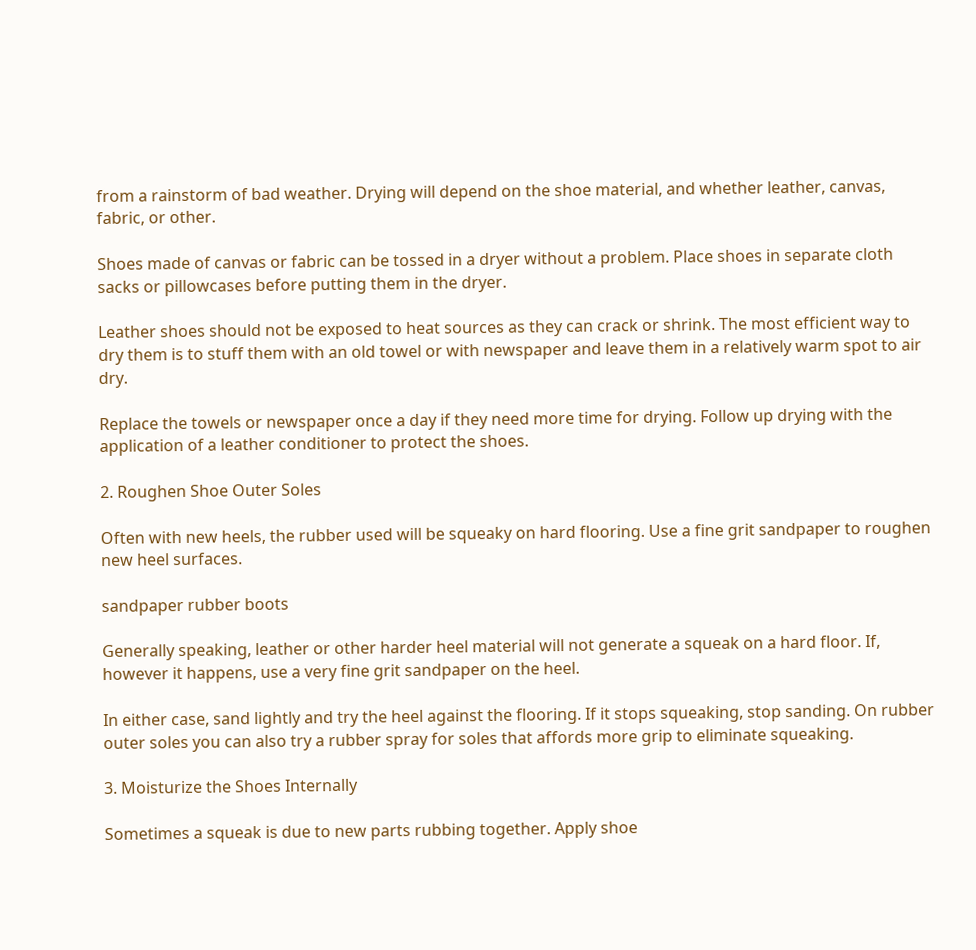from a rainstorm of bad weather. Drying will depend on the shoe material, and whether leather, canvas, fabric, or other.

Shoes made of canvas or fabric can be tossed in a dryer without a problem. Place shoes in separate cloth sacks or pillowcases before putting them in the dryer.

Leather shoes should not be exposed to heat sources as they can crack or shrink. The most efficient way to dry them is to stuff them with an old towel or with newspaper and leave them in a relatively warm spot to air dry.

Replace the towels or newspaper once a day if they need more time for drying. Follow up drying with the application of a leather conditioner to protect the shoes.

2. Roughen Shoe Outer Soles

Often with new heels, the rubber used will be squeaky on hard flooring. Use a fine grit sandpaper to roughen new heel surfaces.

sandpaper rubber boots

Generally speaking, leather or other harder heel material will not generate a squeak on a hard floor. If, however it happens, use a very fine grit sandpaper on the heel.

In either case, sand lightly and try the heel against the flooring. If it stops squeaking, stop sanding. On rubber outer soles you can also try a rubber spray for soles that affords more grip to eliminate squeaking.

3. Moisturize the Shoes Internally

Sometimes a squeak is due to new parts rubbing together. Apply shoe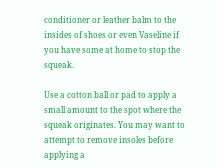conditioner or leather balm to the insides of shoes or even Vaseline if you have some at home to stop the squeak.

Use a cotton ball or pad to apply a small amount to the spot where the squeak originates. You may want to attempt to remove insoles before applying a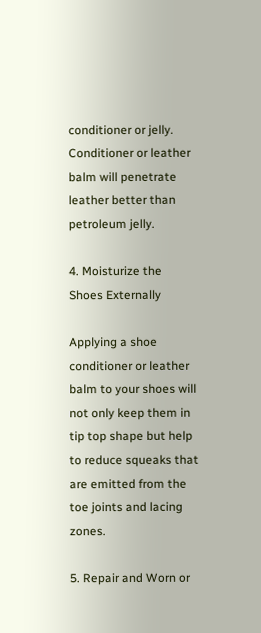conditioner or jelly. Conditioner or leather balm will penetrate leather better than petroleum jelly.

4. Moisturize the Shoes Externally

Applying a shoe conditioner or leather balm to your shoes will not only keep them in tip top shape but help to reduce squeaks that are emitted from the toe joints and lacing zones.

5. Repair and Worn or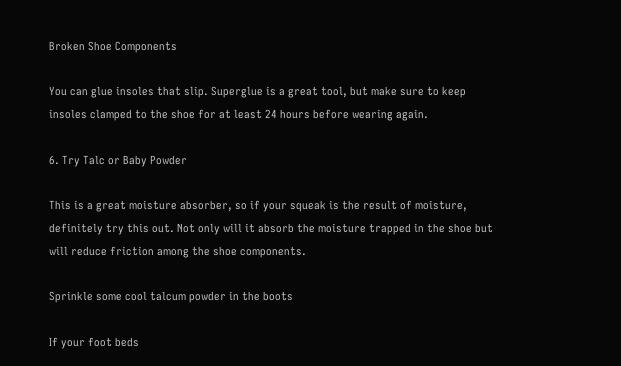Broken Shoe Components

You can glue insoles that slip. Superglue is a great tool, but make sure to keep insoles clamped to the shoe for at least 24 hours before wearing again.

6. Try Talc or Baby Powder

This is a great moisture absorber, so if your squeak is the result of moisture, definitely try this out. Not only will it absorb the moisture trapped in the shoe but will reduce friction among the shoe components.

Sprinkle some cool talcum powder in the boots

If your foot beds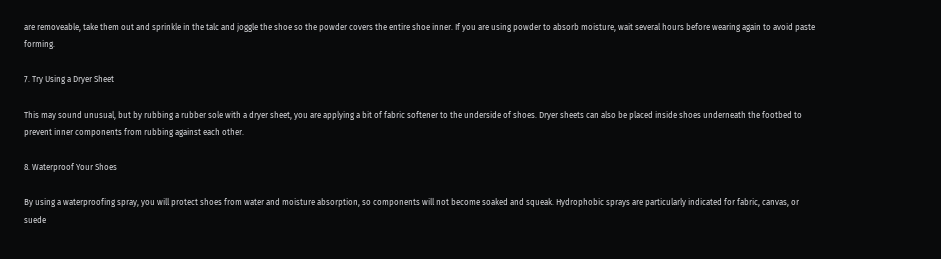are removeable, take them out and sprinkle in the talc and joggle the shoe so the powder covers the entire shoe inner. If you are using powder to absorb moisture, wait several hours before wearing again to avoid paste forming.

7. Try Using a Dryer Sheet

This may sound unusual, but by rubbing a rubber sole with a dryer sheet, you are applying a bit of fabric softener to the underside of shoes. Dryer sheets can also be placed inside shoes underneath the footbed to prevent inner components from rubbing against each other.

8. Waterproof Your Shoes

By using a waterproofing spray, you will protect shoes from water and moisture absorption, so components will not become soaked and squeak. Hydrophobic sprays are particularly indicated for fabric, canvas, or suede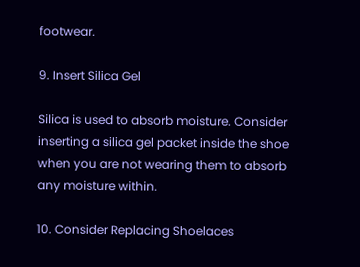footwear.

9. Insert Silica Gel

Silica is used to absorb moisture. Consider inserting a silica gel packet inside the shoe when you are not wearing them to absorb any moisture within.

10. Consider Replacing Shoelaces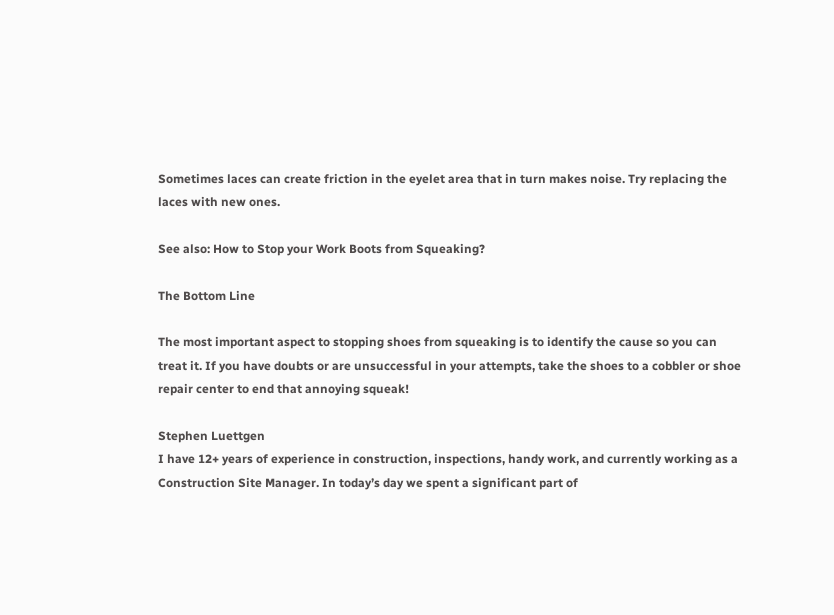Sometimes laces can create friction in the eyelet area that in turn makes noise. Try replacing the laces with new ones.

See also: How to Stop your Work Boots from Squeaking?

The Bottom Line

The most important aspect to stopping shoes from squeaking is to identify the cause so you can treat it. If you have doubts or are unsuccessful in your attempts, take the shoes to a cobbler or shoe repair center to end that annoying squeak!

Stephen Luettgen
I have 12+ years of experience in construction, inspections, handy work, and currently working as a Construction Site Manager. In today’s day we spent a significant part of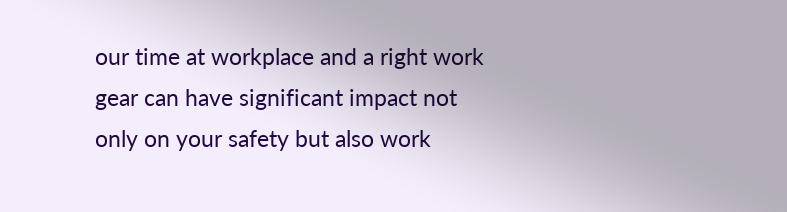our time at workplace and a right work gear can have significant impact not only on your safety but also work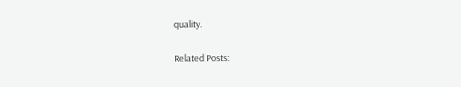quality.

Related Posts: